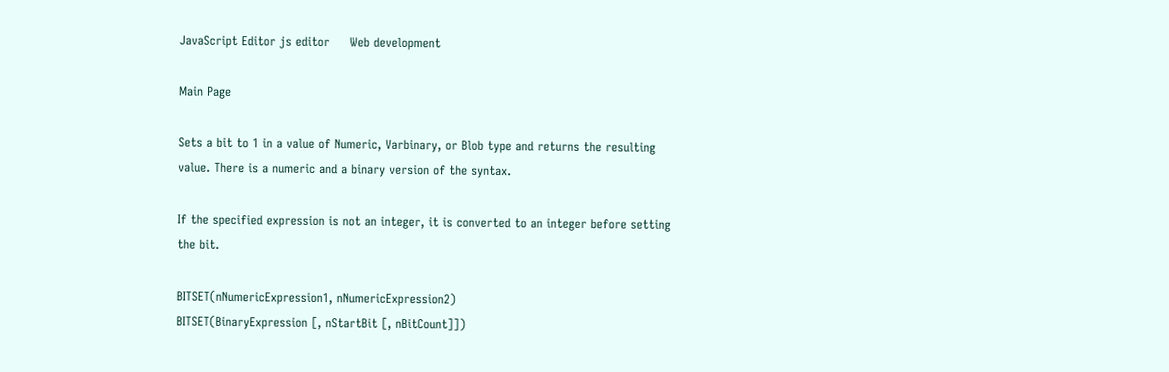JavaScript Editor js editor     Web development

Main Page

Sets a bit to 1 in a value of Numeric, Varbinary, or Blob type and returns the resulting value. There is a numeric and a binary version of the syntax.

If the specified expression is not an integer, it is converted to an integer before setting the bit.

BITSET(nNumericExpression1, nNumericExpression2)
BITSET(BinaryExpression [, nStartBit [, nBitCount]])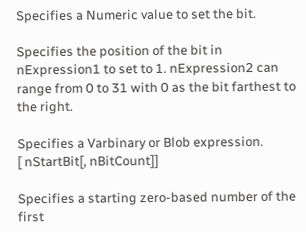Specifies a Numeric value to set the bit.

Specifies the position of the bit in nExpression1 to set to 1. nExpression2 can range from 0 to 31 with 0 as the bit farthest to the right.

Specifies a Varbinary or Blob expression.
[ nStartBit[, nBitCount]]

Specifies a starting zero-based number of the first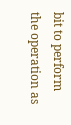bit to perform the operation as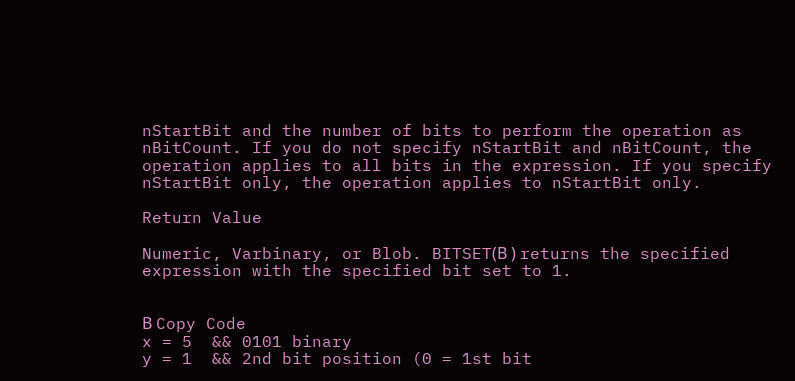nStartBit and the number of bits to perform the operation as nBitCount. If you do not specify nStartBit and nBitCount, the operation applies to all bits in the expression. If you specify nStartBit only, the operation applies to nStartBit only.

Return Value

Numeric, Varbinary, or Blob. BITSET(В ) returns the specified expression with the specified bit set to 1.


В Copy Code
x = 5  && 0101 binary
y = 1  && 2nd bit position (0 = 1st bit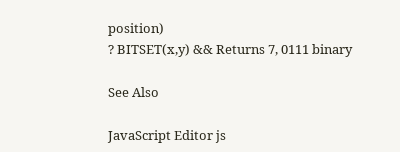position)
? BITSET(x,y) && Returns 7, 0111 binary

See Also

JavaScript Editor js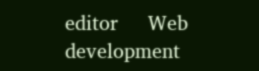editor     Web development